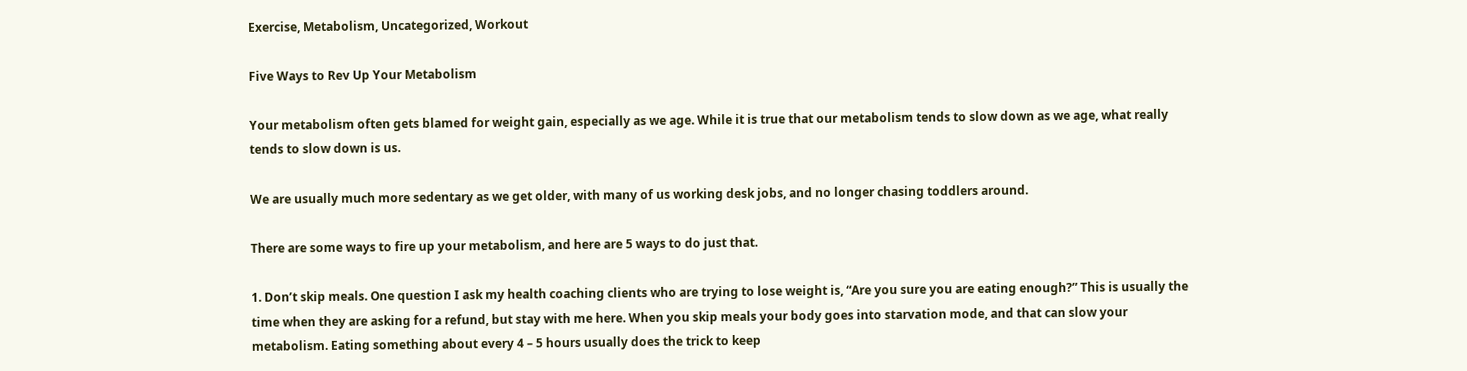Exercise, Metabolism, Uncategorized, Workout

Five Ways to Rev Up Your Metabolism

Your metabolism often gets blamed for weight gain, especially as we age. While it is true that our metabolism tends to slow down as we age, what really tends to slow down is us.

We are usually much more sedentary as we get older, with many of us working desk jobs, and no longer chasing toddlers around.

There are some ways to fire up your metabolism, and here are 5 ways to do just that.

1. Don’t skip meals. One question I ask my health coaching clients who are trying to lose weight is, “Are you sure you are eating enough?” This is usually the time when they are asking for a refund, but stay with me here. When you skip meals your body goes into starvation mode, and that can slow your metabolism. Eating something about every 4 – 5 hours usually does the trick to keep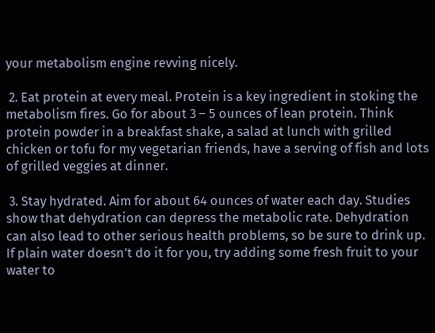your metabolism engine revving nicely.

 2. Eat protein at every meal. Protein is a key ingredient in stoking the metabolism fires. Go for about 3 – 5 ounces of lean protein. Think protein powder in a breakfast shake, a salad at lunch with grilled chicken or tofu for my vegetarian friends, have a serving of fish and lots of grilled veggies at dinner.

 3. Stay hydrated. Aim for about 64 ounces of water each day. Studies show that dehydration can depress the metabolic rate. Dehydration can also lead to other serious health problems, so be sure to drink up. If plain water doesn’t do it for you, try adding some fresh fruit to your water to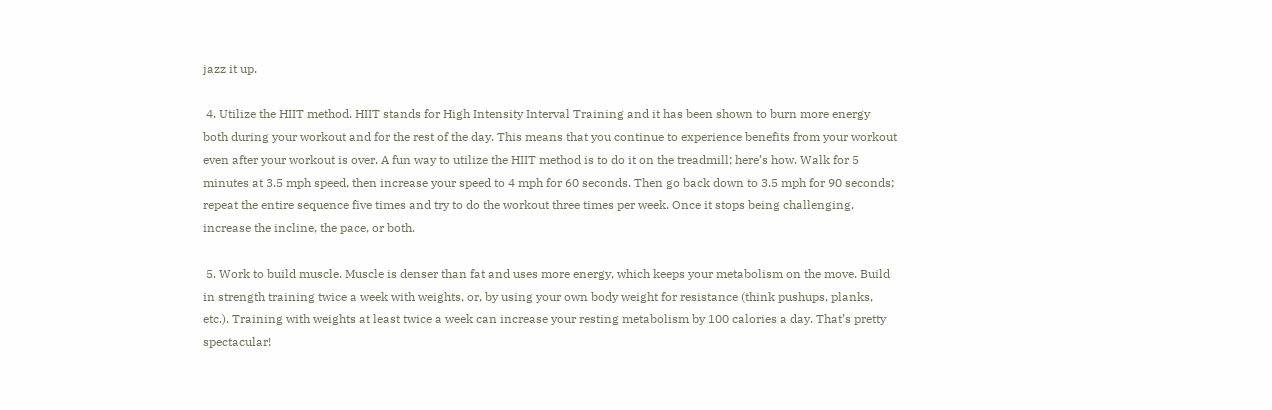jazz it up.

 4. Utilize the HIIT method. HIIT stands for High Intensity Interval Training and it has been shown to burn more energy both during your workout and for the rest of the day. This means that you continue to experience benefits from your workout even after your workout is over. A fun way to utilize the HIIT method is to do it on the treadmill; here’s how. Walk for 5 minutes at 3.5 mph speed, then increase your speed to 4 mph for 60 seconds. Then go back down to 3.5 mph for 90 seconds; repeat the entire sequence five times and try to do the workout three times per week. Once it stops being challenging, increase the incline, the pace, or both.

 5. Work to build muscle. Muscle is denser than fat and uses more energy, which keeps your metabolism on the move. Build in strength training twice a week with weights, or, by using your own body weight for resistance (think pushups, planks, etc.). Training with weights at least twice a week can increase your resting metabolism by 100 calories a day. That’s pretty spectacular!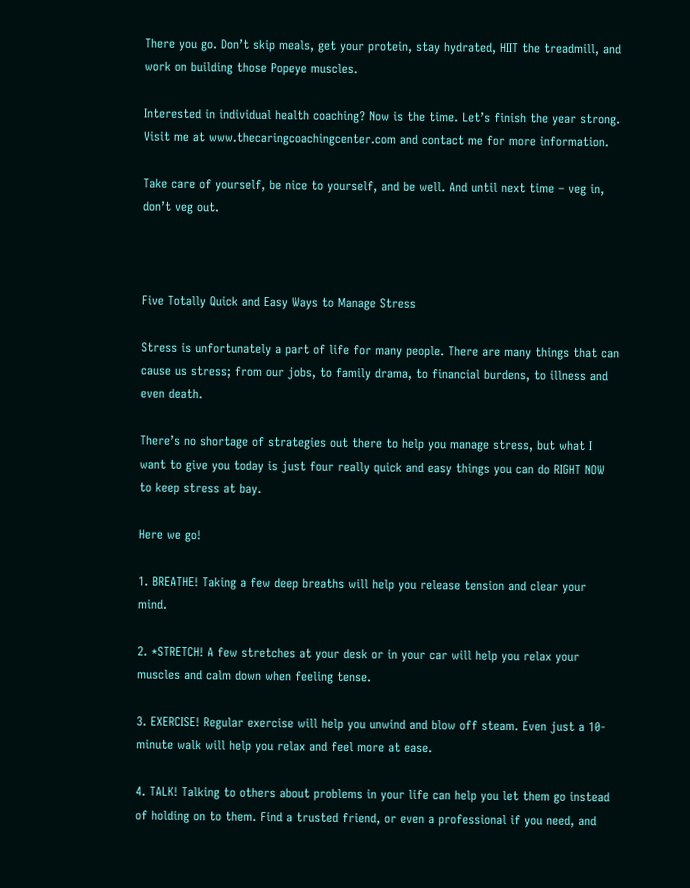There you go. Don’t skip meals, get your protein, stay hydrated, HIIT the treadmill, and work on building those Popeye muscles.

Interested in individual health coaching? Now is the time. Let’s finish the year strong. Visit me at www.thecaringcoachingcenter.com and contact me for more information.

Take care of yourself, be nice to yourself, and be well. And until next time – veg in, don’t veg out.



Five Totally Quick and Easy Ways to Manage Stress

Stress is unfortunately a part of life for many people. There are many things that can cause us stress; from our jobs, to family drama, to financial burdens, to illness and even death.

There’s no shortage of strategies out there to help you manage stress, but what I want to give you today is just four really quick and easy things you can do RIGHT NOW to keep stress at bay.

Here we go!

1. BREATHE! Taking a few deep breaths will help you release tension and clear your mind.

2. *STRETCH! A few stretches at your desk or in your car will help you relax your muscles and calm down when feeling tense.

3. EXERCISE! Regular exercise will help you unwind and blow off steam. Even just a 10-minute walk will help you relax and feel more at ease.

4. TALK! Talking to others about problems in your life can help you let them go instead of holding on to them. Find a trusted friend, or even a professional if you need, and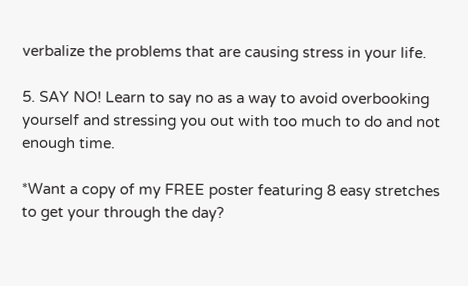verbalize the problems that are causing stress in your life.

5. SAY NO! Learn to say no as a way to avoid overbooking yourself and stressing you out with too much to do and not enough time.

*Want a copy of my FREE poster featuring 8 easy stretches to get your through the day?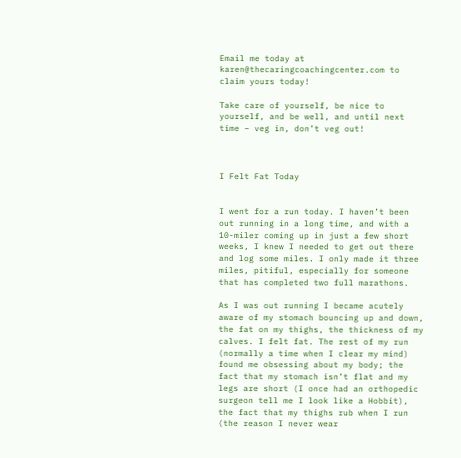Email me today at karen@thecaringcoachingcenter.com to claim yours today!

Take care of yourself, be nice to yourself, and be well, and until next time – veg in, don’t veg out!



I Felt Fat Today


I went for a run today. I haven’t been out running in a long time, and with a 10-miler coming up in just a few short weeks, I knew I needed to get out there and log some miles. I only made it three miles, pitiful, especially for someone that has completed two full marathons.

As I was out running I became acutely aware of my stomach bouncing up and down, the fat on my thighs, the thickness of my calves. I felt fat. The rest of my run (normally a time when I clear my mind) found me obsessing about my body; the fact that my stomach isn’t flat and my legs are short (I once had an orthopedic surgeon tell me I look like a Hobbit), the fact that my thighs rub when I run (the reason I never wear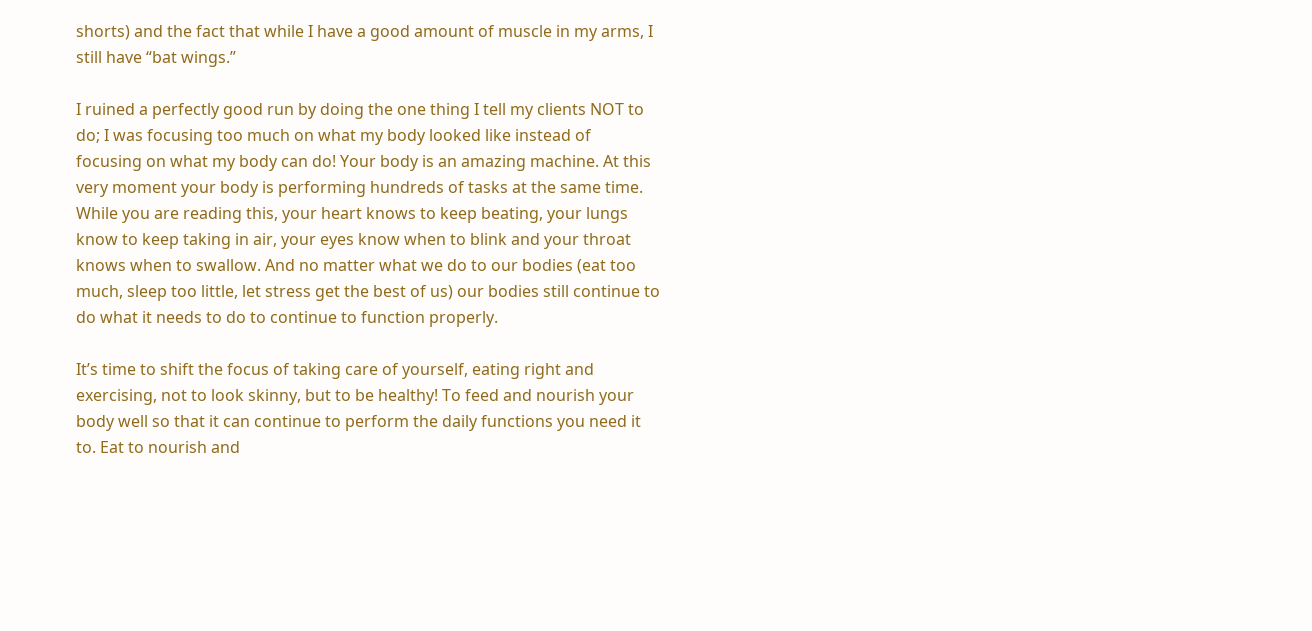shorts) and the fact that while I have a good amount of muscle in my arms, I still have “bat wings.”

I ruined a perfectly good run by doing the one thing I tell my clients NOT to do; I was focusing too much on what my body looked like instead of focusing on what my body can do! Your body is an amazing machine. At this very moment your body is performing hundreds of tasks at the same time. While you are reading this, your heart knows to keep beating, your lungs know to keep taking in air, your eyes know when to blink and your throat knows when to swallow. And no matter what we do to our bodies (eat too much, sleep too little, let stress get the best of us) our bodies still continue to do what it needs to do to continue to function properly.

It’s time to shift the focus of taking care of yourself, eating right and exercising, not to look skinny, but to be healthy! To feed and nourish your body well so that it can continue to perform the daily functions you need it to. Eat to nourish and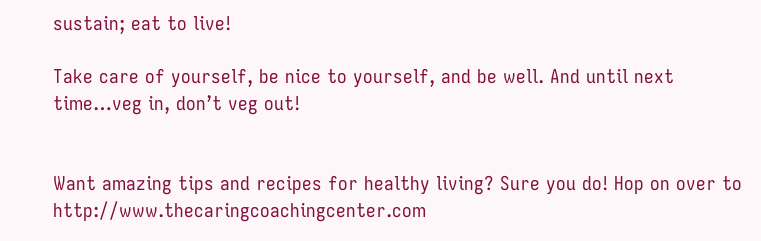sustain; eat to live!

Take care of yourself, be nice to yourself, and be well. And until next time…veg in, don’t veg out!


Want amazing tips and recipes for healthy living? Sure you do! Hop on over to http://www.thecaringcoachingcenter.com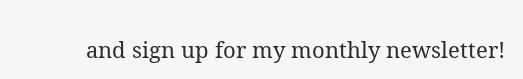and sign up for my monthly newsletter!